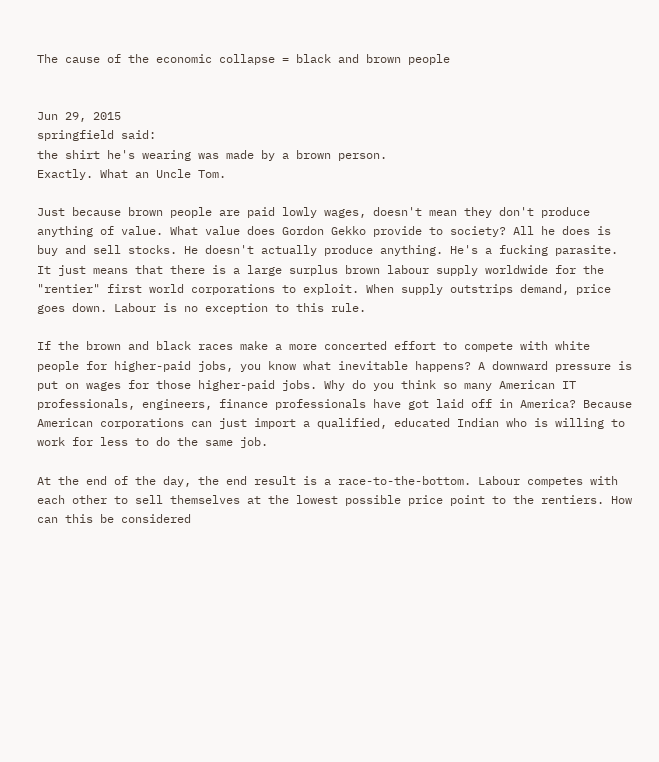The cause of the economic collapse = black and brown people


Jun 29, 2015
springfield said:
the shirt he's wearing was made by a brown person.
Exactly. What an Uncle Tom.

Just because brown people are paid lowly wages, doesn't mean they don't produce anything of value. What value does Gordon Gekko provide to society? All he does is buy and sell stocks. He doesn't actually produce anything. He's a fucking parasite. It just means that there is a large surplus brown labour supply worldwide for the "rentier" first world corporations to exploit. When supply outstrips demand, price goes down. Labour is no exception to this rule.

If the brown and black races make a more concerted effort to compete with white people for higher-paid jobs, you know what inevitable happens? A downward pressure is put on wages for those higher-paid jobs. Why do you think so many American IT professionals, engineers, finance professionals have got laid off in America? Because American corporations can just import a qualified, educated Indian who is willing to work for less to do the same job.

At the end of the day, the end result is a race-to-the-bottom. Labour competes with each other to sell themselves at the lowest possible price point to the rentiers. How can this be considered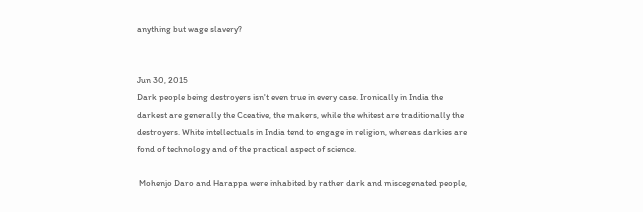anything but wage slavery?


Jun 30, 2015
Dark people being destroyers isn't even true in every case. Ironically in India the darkest are generally the Cceative, the makers, while the whitest are traditionally the destroyers. White intellectuals in India tend to engage in religion, whereas darkies are fond of technology and of the practical aspect of science.

 Mohenjo Daro and Harappa were inhabited by rather dark and miscegenated people,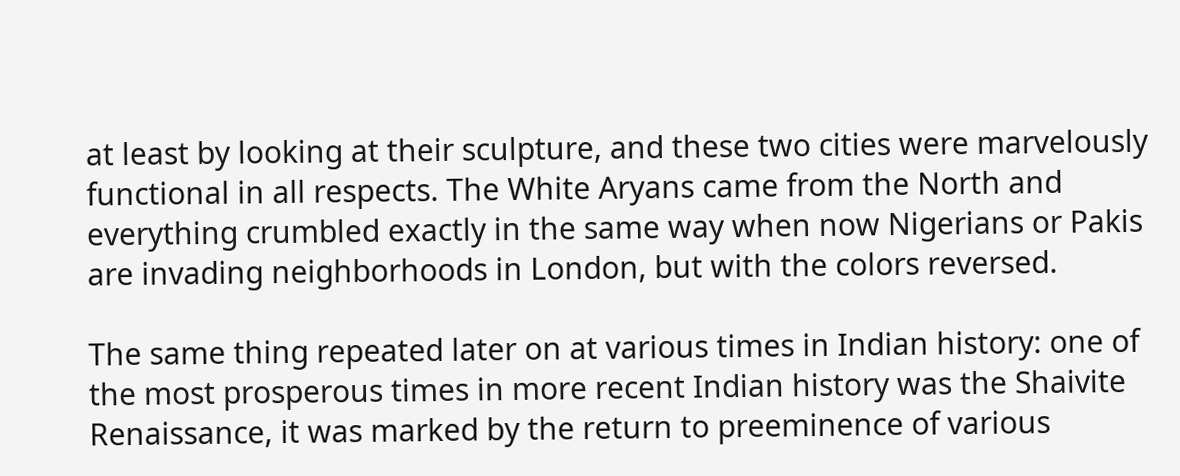at least by looking at their sculpture, and these two cities were marvelously functional in all respects. The White Aryans came from the North and everything crumbled exactly in the same way when now Nigerians or Pakis are invading neighborhoods in London, but with the colors reversed.

The same thing repeated later on at various times in Indian history: one of the most prosperous times in more recent Indian history was the Shaivite Renaissance, it was marked by the return to preeminence of various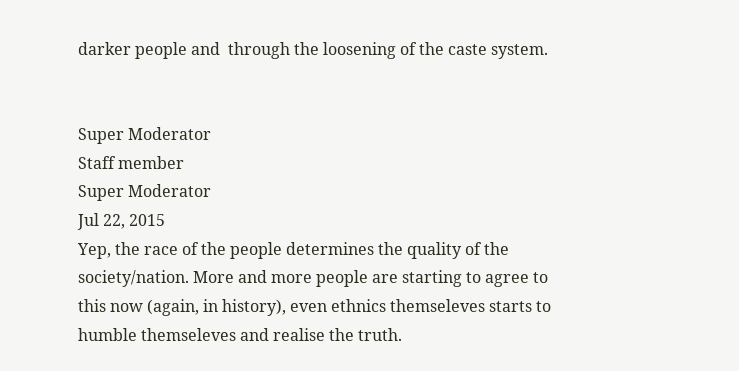darker people and  through the loosening of the caste system.


Super Moderator
Staff member
Super Moderator
Jul 22, 2015
Yep, the race of the people determines the quality of the society/nation. More and more people are starting to agree to this now (again, in history), even ethnics themseleves starts to humble themseleves and realise the truth.